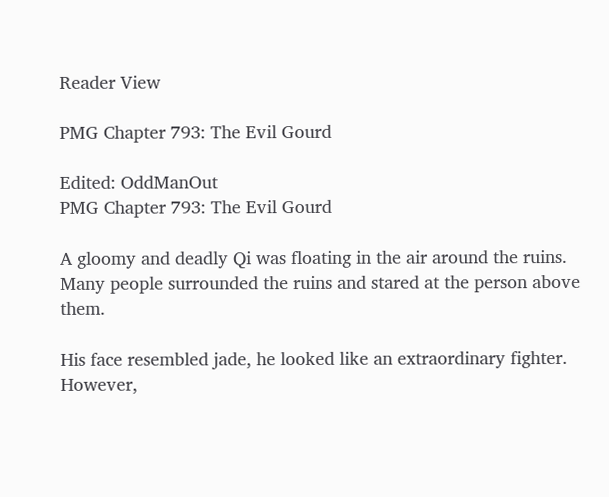Reader View

PMG Chapter 793: The Evil Gourd

Edited: OddManOut
PMG Chapter 793: The Evil Gourd

A gloomy and deadly Qi was floating in the air around the ruins. Many people surrounded the ruins and stared at the person above them.

His face resembled jade, he looked like an extraordinary fighter. However,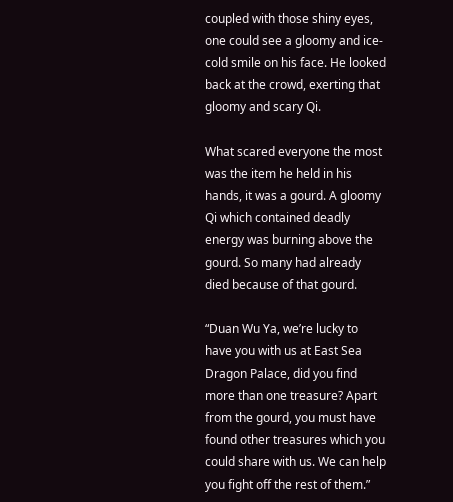coupled with those shiny eyes, one could see a gloomy and ice-cold smile on his face. He looked back at the crowd, exerting that gloomy and scary Qi.

What scared everyone the most was the item he held in his hands, it was a gourd. A gloomy Qi which contained deadly energy was burning above the gourd. So many had already died because of that gourd.

“Duan Wu Ya, we’re lucky to have you with us at East Sea Dragon Palace, did you find more than one treasure? Apart from the gourd, you must have found other treasures which you could share with us. We can help you fight off the rest of them.”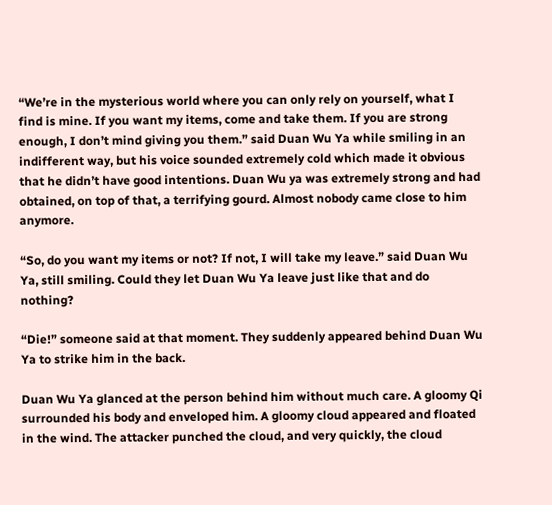“We’re in the mysterious world where you can only rely on yourself, what I find is mine. If you want my items, come and take them. If you are strong enough, I don’t mind giving you them.” said Duan Wu Ya while smiling in an indifferent way, but his voice sounded extremely cold which made it obvious that he didn’t have good intentions. Duan Wu ya was extremely strong and had obtained, on top of that, a terrifying gourd. Almost nobody came close to him anymore.

“So, do you want my items or not? If not, I will take my leave.” said Duan Wu Ya, still smiling. Could they let Duan Wu Ya leave just like that and do nothing?

“Die!” someone said at that moment. They suddenly appeared behind Duan Wu Ya to strike him in the back.

Duan Wu Ya glanced at the person behind him without much care. A gloomy Qi surrounded his body and enveloped him. A gloomy cloud appeared and floated in the wind. The attacker punched the cloud, and very quickly, the cloud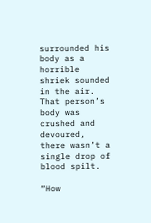surrounded his body as a horrible shriek sounded in the air. That person’s body was crushed and devoured, there wasn’t a single drop of blood spilt.

“How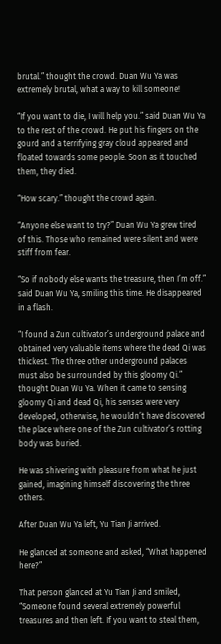brutal.” thought the crowd. Duan Wu Ya was extremely brutal, what a way to kill someone!

“If you want to die, I will help you.” said Duan Wu Ya to the rest of the crowd. He put his fingers on the gourd and a terrifying gray cloud appeared and floated towards some people. Soon as it touched them, they died.

“How scary.” thought the crowd again.

“Anyone else want to try?” Duan Wu Ya grew tired of this. Those who remained were silent and were stiff from fear.

“So if nobody else wants the treasure, then I’m off.” said Duan Wu Ya, smiling this time. He disappeared in a flash.

“I found a Zun cultivator’s underground palace and obtained very valuable items where the dead Qi was thickest. The three other underground palaces must also be surrounded by this gloomy Qi.” thought Duan Wu Ya. When it came to sensing gloomy Qi and dead Qi, his senses were very developed, otherwise, he wouldn’t have discovered the place where one of the Zun cultivator’s rotting body was buried.

He was shivering with pleasure from what he just gained, imagining himself discovering the three others.

After Duan Wu Ya left, Yu Tian Ji arrived.

He glanced at someone and asked, “What happened here?”

That person glanced at Yu Tian Ji and smiled, “Someone found several extremely powerful treasures and then left. If you want to steal them,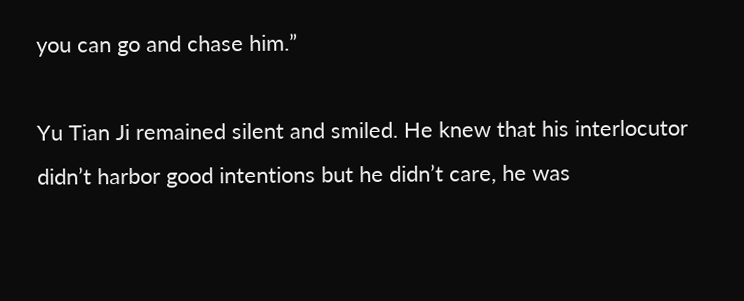you can go and chase him.”

Yu Tian Ji remained silent and smiled. He knew that his interlocutor didn’t harbor good intentions but he didn’t care, he was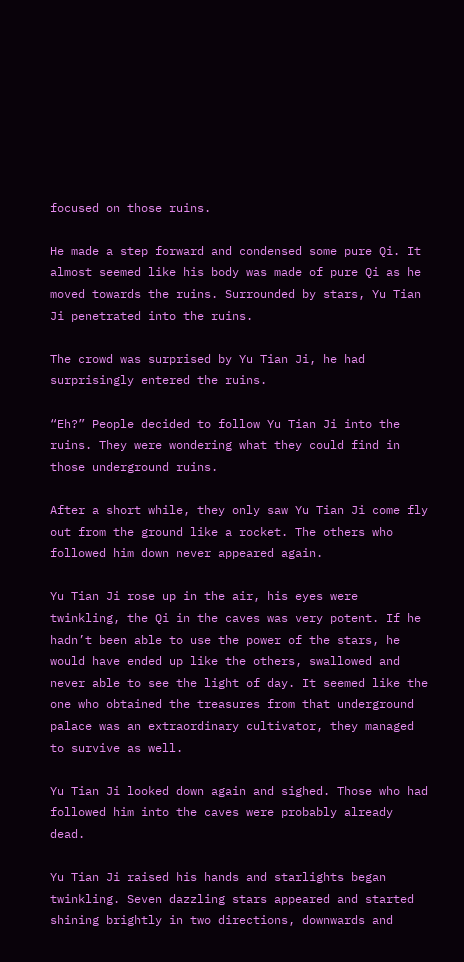focused on those ruins.

He made a step forward and condensed some pure Qi. It almost seemed like his body was made of pure Qi as he moved towards the ruins. Surrounded by stars, Yu Tian Ji penetrated into the ruins.

The crowd was surprised by Yu Tian Ji, he had surprisingly entered the ruins.

“Eh?” People decided to follow Yu Tian Ji into the ruins. They were wondering what they could find in those underground ruins.

After a short while, they only saw Yu Tian Ji come fly out from the ground like a rocket. The others who followed him down never appeared again.

Yu Tian Ji rose up in the air, his eyes were twinkling, the Qi in the caves was very potent. If he hadn’t been able to use the power of the stars, he would have ended up like the others, swallowed and never able to see the light of day. It seemed like the one who obtained the treasures from that underground palace was an extraordinary cultivator, they managed to survive as well.

Yu Tian Ji looked down again and sighed. Those who had followed him into the caves were probably already dead.

Yu Tian Ji raised his hands and starlights began twinkling. Seven dazzling stars appeared and started shining brightly in two directions, downwards and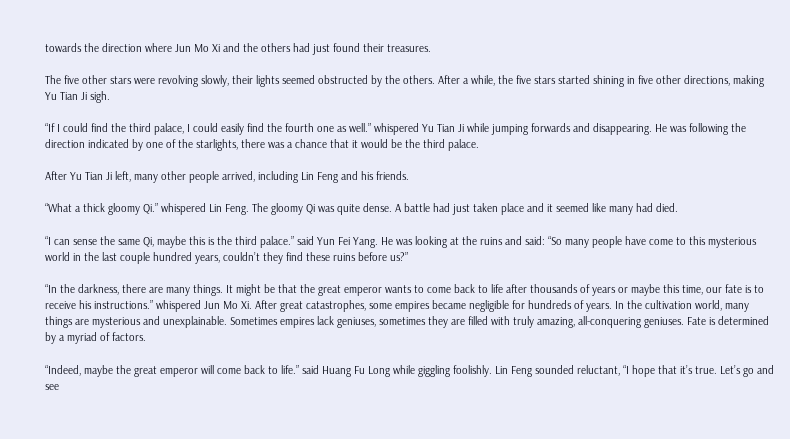towards the direction where Jun Mo Xi and the others had just found their treasures.

The five other stars were revolving slowly, their lights seemed obstructed by the others. After a while, the five stars started shining in five other directions, making Yu Tian Ji sigh.

“If I could find the third palace, I could easily find the fourth one as well.” whispered Yu Tian Ji while jumping forwards and disappearing. He was following the direction indicated by one of the starlights, there was a chance that it would be the third palace.

After Yu Tian Ji left, many other people arrived, including Lin Feng and his friends.

“What a thick gloomy Qi.” whispered Lin Feng. The gloomy Qi was quite dense. A battle had just taken place and it seemed like many had died.

“I can sense the same Qi, maybe this is the third palace.” said Yun Fei Yang. He was looking at the ruins and said: “So many people have come to this mysterious world in the last couple hundred years, couldn’t they find these ruins before us?”

“In the darkness, there are many things. It might be that the great emperor wants to come back to life after thousands of years or maybe this time, our fate is to receive his instructions.” whispered Jun Mo Xi. After great catastrophes, some empires became negligible for hundreds of years. In the cultivation world, many things are mysterious and unexplainable. Sometimes empires lack geniuses, sometimes they are filled with truly amazing, all-conquering geniuses. Fate is determined by a myriad of factors.

“Indeed, maybe the great emperor will come back to life.” said Huang Fu Long while giggling foolishly. Lin Feng sounded reluctant, “I hope that it’s true. Let’s go and see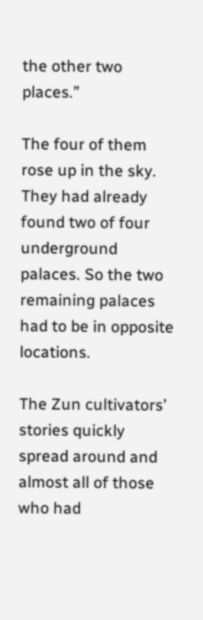the other two places.”

The four of them rose up in the sky. They had already found two of four underground palaces. So the two remaining palaces had to be in opposite locations.

The Zun cultivators’ stories quickly spread around and almost all of those who had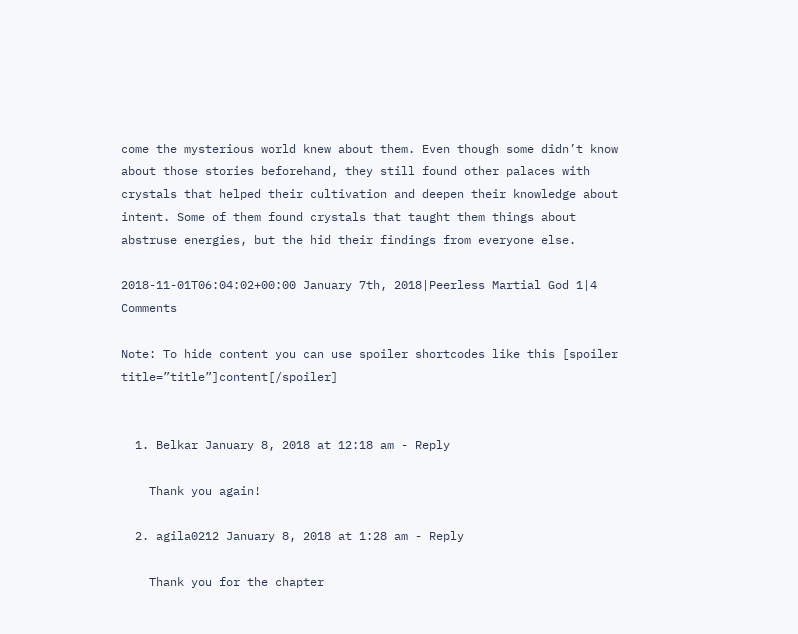come the mysterious world knew about them. Even though some didn’t know about those stories beforehand, they still found other palaces with crystals that helped their cultivation and deepen their knowledge about intent. Some of them found crystals that taught them things about abstruse energies, but the hid their findings from everyone else.

2018-11-01T06:04:02+00:00 January 7th, 2018|Peerless Martial God 1|4 Comments

Note: To hide content you can use spoiler shortcodes like this [spoiler title=”title”]content[/spoiler]


  1. Belkar January 8, 2018 at 12:18 am - Reply

    Thank you again!

  2. agila0212 January 8, 2018 at 1:28 am - Reply

    Thank you for the chapter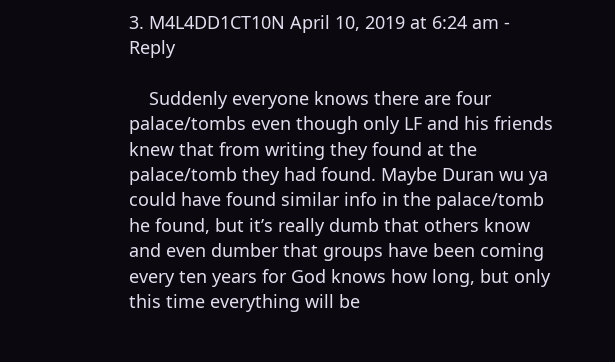3. M4L4DD1CT10N April 10, 2019 at 6:24 am - Reply

    Suddenly everyone knows there are four palace/tombs even though only LF and his friends knew that from writing they found at the palace/tomb they had found. Maybe Duran wu ya could have found similar info in the palace/tomb he found, but it’s really dumb that others know and even dumber that groups have been coming every ten years for God knows how long, but only this time everything will be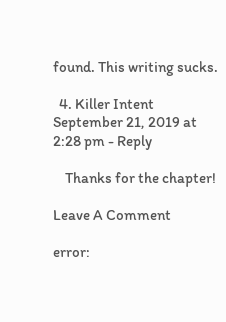found. This writing sucks.

  4. Killer Intent September 21, 2019 at 2:28 pm - Reply

    Thanks for the chapter!

Leave A Comment

error: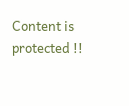Content is protected !!